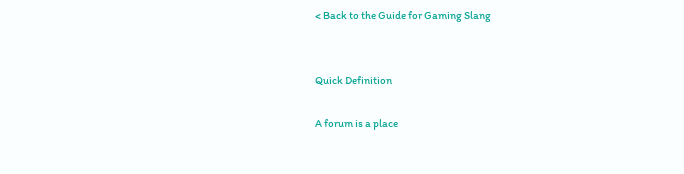< Back to the Guide for Gaming Slang


Quick Definition

A forum is a place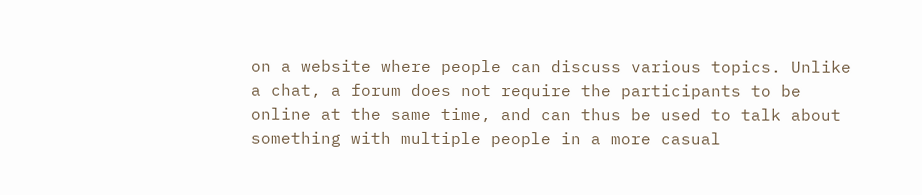on a website where people can discuss various topics. Unlike a chat, a forum does not require the participants to be online at the same time, and can thus be used to talk about something with multiple people in a more casual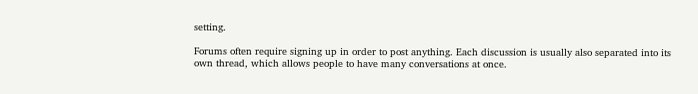setting.

Forums often require signing up in order to post anything. Each discussion is usually also separated into its own thread, which allows people to have many conversations at once.